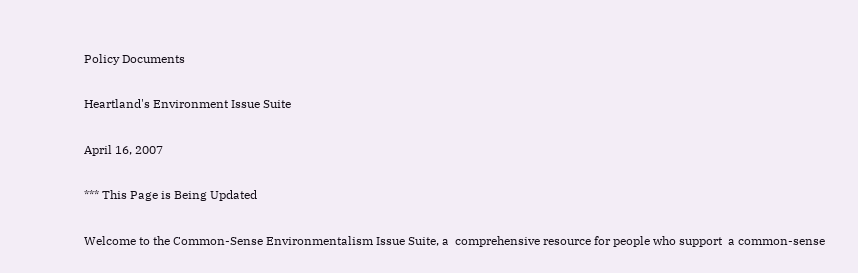Policy Documents

Heartland's Environment Issue Suite

April 16, 2007

*** This Page is Being Updated

Welcome to the Common-Sense Environmentalism Issue Suite, a  comprehensive resource for people who support  a common-sense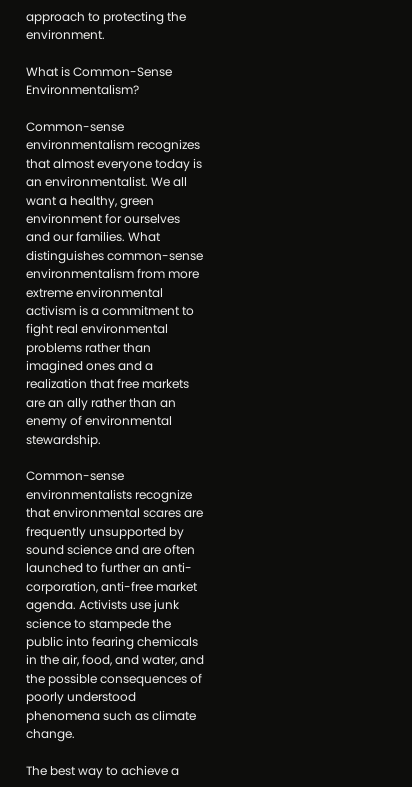approach to protecting the  environment.

What is Common-Sense Environmentalism?

Common-sense environmentalism recognizes that almost everyone today is an environmentalist. We all want a healthy, green environment for ourselves and our families. What distinguishes common-sense environmentalism from more extreme environmental activism is a commitment to fight real environmental problems rather than imagined ones and a realization that free markets are an ally rather than an enemy of environmental stewardship.

Common-sense environmentalists recognize that environmental scares are frequently unsupported by sound science and are often launched to further an anti-corporation, anti-free market agenda. Activists use junk science to stampede the public into fearing chemicals in the air, food, and water, and the possible consequences of poorly understood phenomena such as climate change.

The best way to achieve a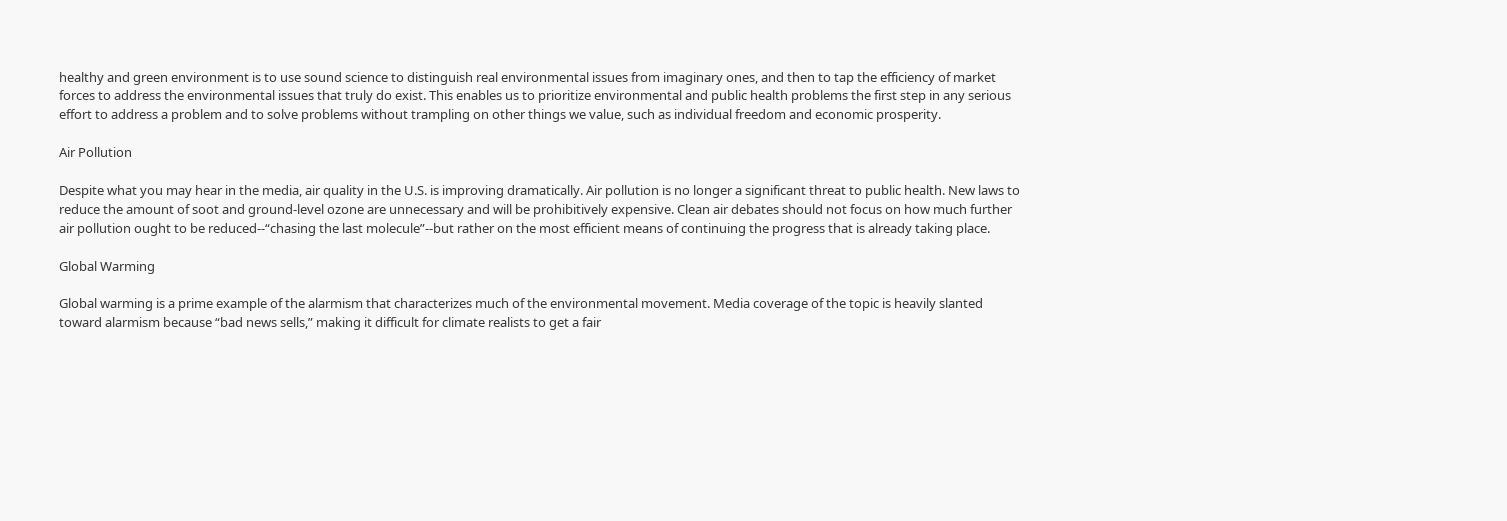healthy and green environment is to use sound science to distinguish real environmental issues from imaginary ones, and then to tap the efficiency of market forces to address the environmental issues that truly do exist. This enables us to prioritize environmental and public health problems the first step in any serious effort to address a problem and to solve problems without trampling on other things we value, such as individual freedom and economic prosperity.

Air Pollution

Despite what you may hear in the media, air quality in the U.S. is improving dramatically. Air pollution is no longer a significant threat to public health. New laws to reduce the amount of soot and ground-level ozone are unnecessary and will be prohibitively expensive. Clean air debates should not focus on how much further air pollution ought to be reduced--“chasing the last molecule”--but rather on the most efficient means of continuing the progress that is already taking place.

Global Warming

Global warming is a prime example of the alarmism that characterizes much of the environmental movement. Media coverage of the topic is heavily slanted toward alarmism because “bad news sells,” making it difficult for climate realists to get a fair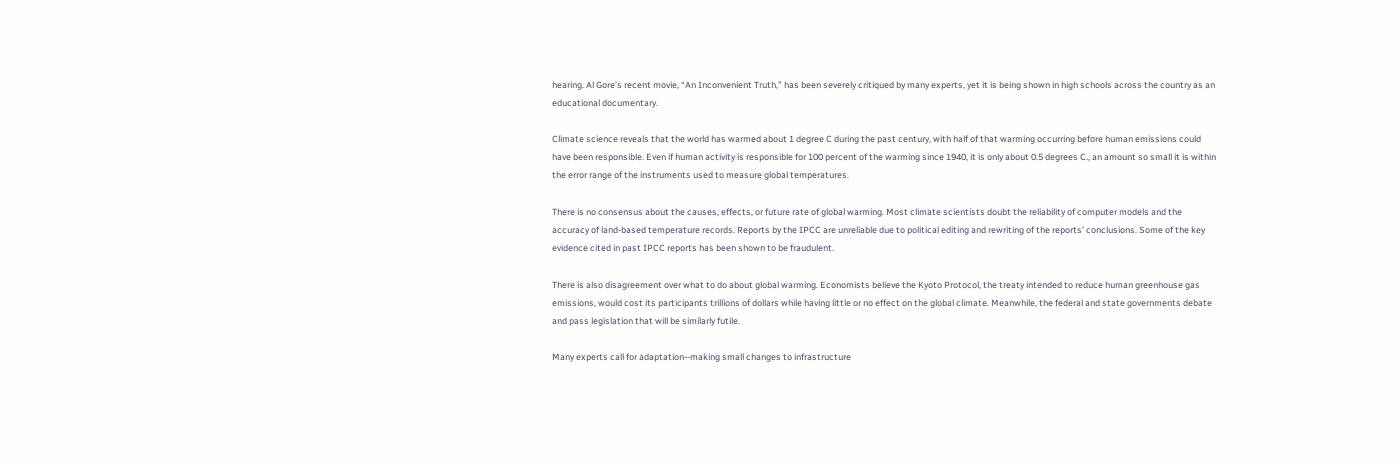hearing. Al Gore’s recent movie, “An Inconvenient Truth,” has been severely critiqued by many experts, yet it is being shown in high schools across the country as an educational documentary.

Climate science reveals that the world has warmed about 1 degree C during the past century, with half of that warming occurring before human emissions could have been responsible. Even if human activity is responsible for 100 percent of the warming since 1940, it is only about 0.5 degrees C., an amount so small it is within the error range of the instruments used to measure global temperatures.

There is no consensus about the causes, effects, or future rate of global warming. Most climate scientists doubt the reliability of computer models and the accuracy of land-based temperature records. Reports by the IPCC are unreliable due to political editing and rewriting of the reports’ conclusions. Some of the key evidence cited in past IPCC reports has been shown to be fraudulent.

There is also disagreement over what to do about global warming. Economists believe the Kyoto Protocol, the treaty intended to reduce human greenhouse gas emissions, would cost its participants trillions of dollars while having little or no effect on the global climate. Meanwhile, the federal and state governments debate and pass legislation that will be similarly futile.

Many experts call for adaptation--making small changes to infrastructure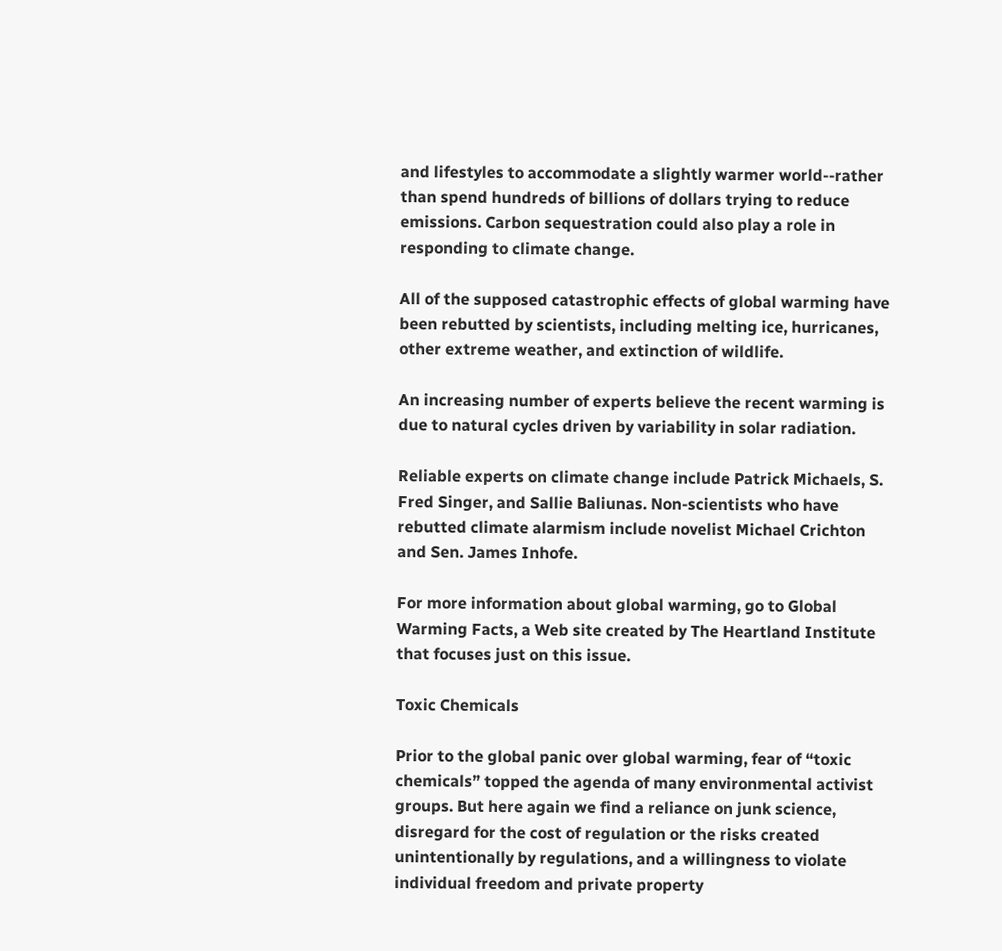and lifestyles to accommodate a slightly warmer world--rather than spend hundreds of billions of dollars trying to reduce emissions. Carbon sequestration could also play a role in responding to climate change.

All of the supposed catastrophic effects of global warming have been rebutted by scientists, including melting ice, hurricanes, other extreme weather, and extinction of wildlife.

An increasing number of experts believe the recent warming is due to natural cycles driven by variability in solar radiation.

Reliable experts on climate change include Patrick Michaels, S. Fred Singer, and Sallie Baliunas. Non-scientists who have rebutted climate alarmism include novelist Michael Crichton and Sen. James Inhofe.

For more information about global warming, go to Global Warming Facts, a Web site created by The Heartland Institute that focuses just on this issue.

Toxic Chemicals

Prior to the global panic over global warming, fear of “toxic chemicals” topped the agenda of many environmental activist groups. But here again we find a reliance on junk science, disregard for the cost of regulation or the risks created unintentionally by regulations, and a willingness to violate individual freedom and private property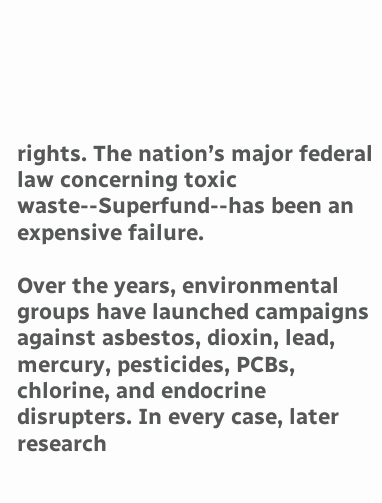rights. The nation’s major federal law concerning toxic waste--Superfund--has been an expensive failure.

Over the years, environmental groups have launched campaigns against asbestos, dioxin, lead, mercury, pesticides, PCBs, chlorine, and endocrine disrupters. In every case, later research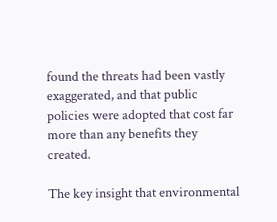found the threats had been vastly exaggerated, and that public policies were adopted that cost far more than any benefits they created.

The key insight that environmental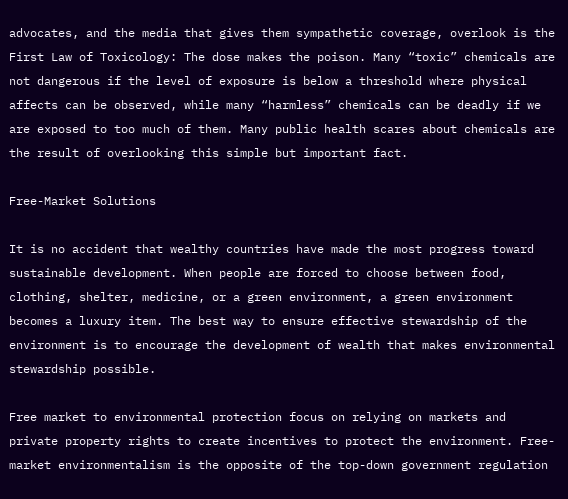advocates, and the media that gives them sympathetic coverage, overlook is the First Law of Toxicology: The dose makes the poison. Many “toxic” chemicals are not dangerous if the level of exposure is below a threshold where physical affects can be observed, while many “harmless” chemicals can be deadly if we are exposed to too much of them. Many public health scares about chemicals are the result of overlooking this simple but important fact.

Free-Market Solutions

It is no accident that wealthy countries have made the most progress toward sustainable development. When people are forced to choose between food, clothing, shelter, medicine, or a green environment, a green environment becomes a luxury item. The best way to ensure effective stewardship of the environment is to encourage the development of wealth that makes environmental stewardship possible.

Free market to environmental protection focus on relying on markets and private property rights to create incentives to protect the environment. Free-market environmentalism is the opposite of the top-down government regulation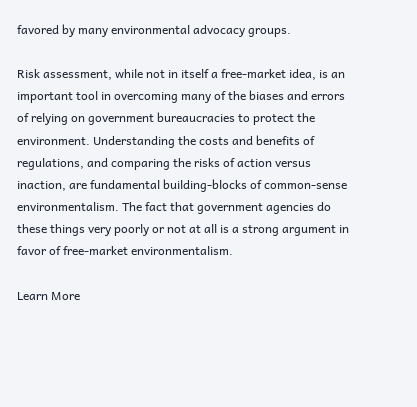favored by many environmental advocacy groups.

Risk assessment, while not in itself a free-market idea, is an important tool in overcoming many of the biases and errors of relying on government bureaucracies to protect the environment. Understanding the costs and benefits of regulations, and comparing the risks of action versus inaction, are fundamental building-blocks of common-sense environmentalism. The fact that government agencies do these things very poorly or not at all is a strong argument in favor of free-market environmentalism.

Learn More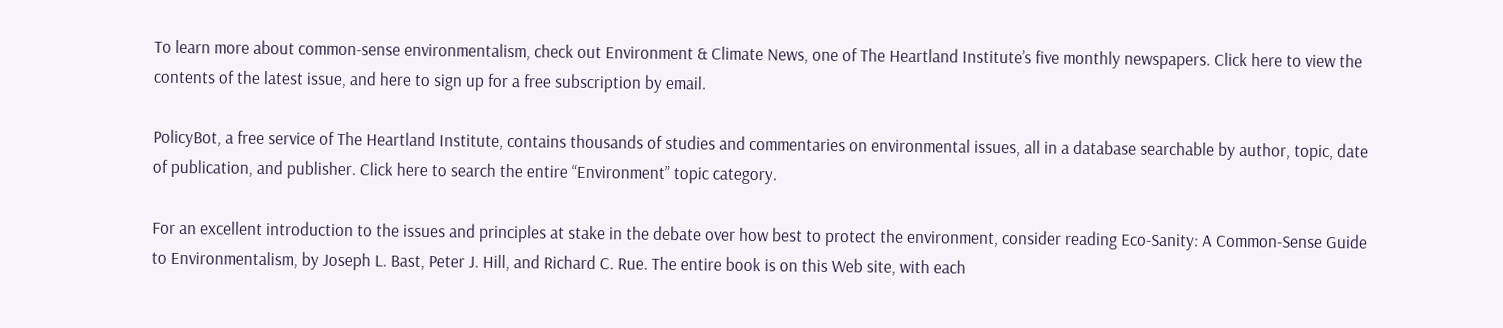To learn more about common-sense environmentalism, check out Environment & Climate News, one of The Heartland Institute’s five monthly newspapers. Click here to view the contents of the latest issue, and here to sign up for a free subscription by email.

PolicyBot, a free service of The Heartland Institute, contains thousands of studies and commentaries on environmental issues, all in a database searchable by author, topic, date of publication, and publisher. Click here to search the entire “Environment” topic category.

For an excellent introduction to the issues and principles at stake in the debate over how best to protect the environment, consider reading Eco-Sanity: A Common-Sense Guide to Environmentalism, by Joseph L. Bast, Peter J. Hill, and Richard C. Rue. The entire book is on this Web site, with each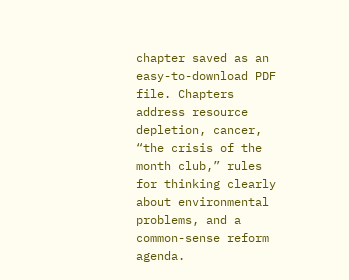chapter saved as an easy-to-download PDF file. Chapters address resource depletion, cancer, “the crisis of the month club,” rules for thinking clearly about environmental problems, and a common-sense reform agenda.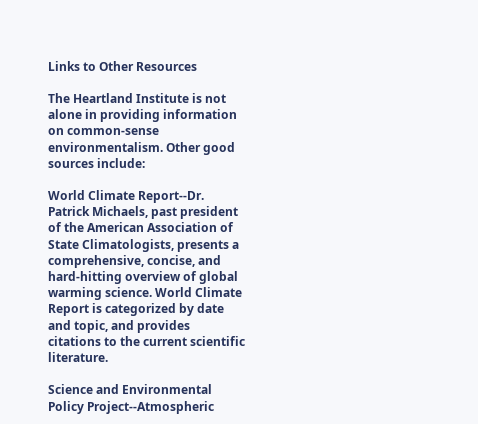Links to Other Resources

The Heartland Institute is not alone in providing information on common-sense environmentalism. Other good sources include:

World Climate Report--Dr. Patrick Michaels, past president of the American Association of State Climatologists, presents a comprehensive, concise, and hard-hitting overview of global warming science. World Climate Report is categorized by date and topic, and provides citations to the current scientific literature.

Science and Environmental Policy Project--Atmospheric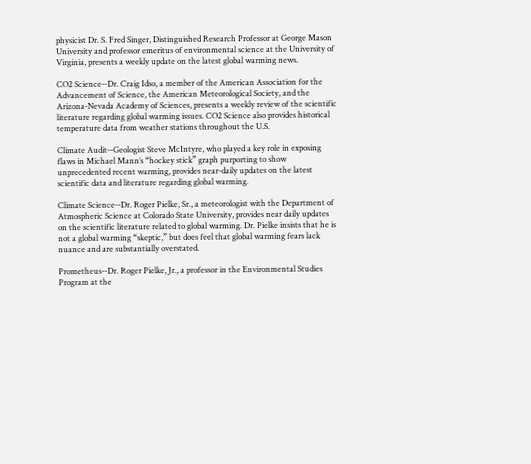physicist Dr. S. Fred Singer, Distinguished Research Professor at George Mason University and professor emeritus of environmental science at the University of Virginia, presents a weekly update on the latest global warming news.

CO2 Science--Dr. Craig Idso, a member of the American Association for the Advancement of Science, the American Meteorological Society, and the Arizona-Nevada Academy of Sciences, presents a weekly review of the scientific literature regarding global warming issues. CO2 Science also provides historical temperature data from weather stations throughout the U.S.

Climate Audit--Geologist Steve McIntyre, who played a key role in exposing flaws in Michael Mann’s “hockey stick” graph purporting to show unprecedented recent warming, provides near-daily updates on the latest scientific data and literature regarding global warming.

Climate Science--Dr. Roger Pielke, Sr., a meteorologist with the Department of Atmospheric Science at Colorado State University, provides near daily updates on the scientific literature related to global warming. Dr. Pielke insists that he is not a global warming “skeptic,” but does feel that global warming fears lack nuance and are substantially overstated.

Prometheus--Dr. Roger Pielke, Jr., a professor in the Environmental Studies Program at the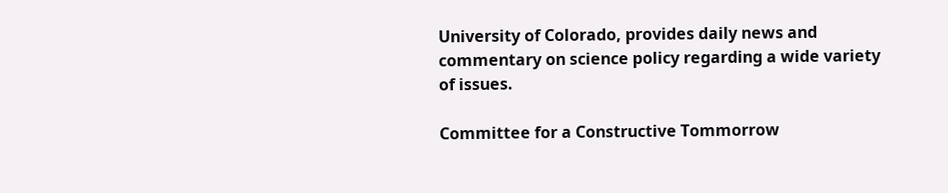University of Colorado, provides daily news and commentary on science policy regarding a wide variety of issues.

Committee for a Constructive Tommorrow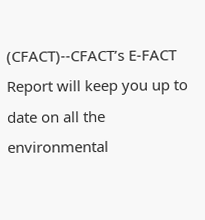(CFACT)--CFACT’s E-FACT Report will keep you up to date on all the environmental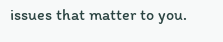issues that matter to you.